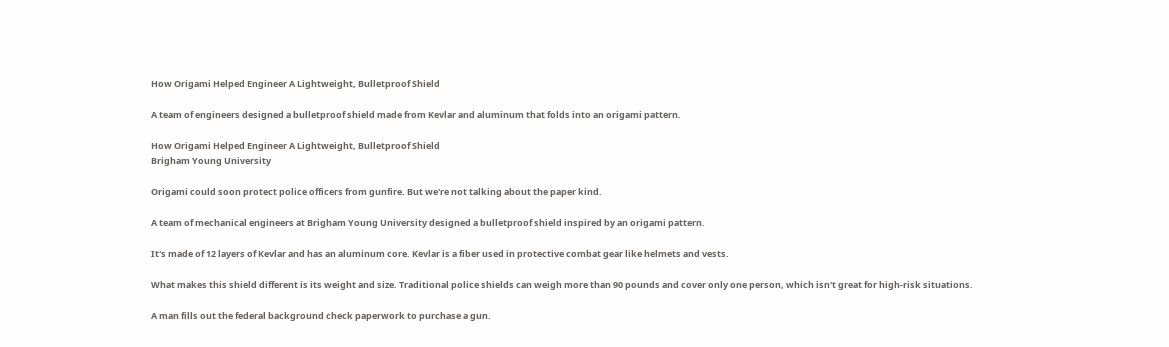How Origami Helped Engineer A Lightweight, Bulletproof Shield

A team of engineers designed a bulletproof shield made from Kevlar and aluminum that folds into an origami pattern.

How Origami Helped Engineer A Lightweight, Bulletproof Shield
Brigham Young University

Origami could soon protect police officers from gunfire. But we're not talking about the paper kind.

A team of mechanical engineers at Brigham Young University designed a bulletproof shield inspired by an origami pattern.

It's made of 12 layers of Kevlar and has an aluminum core. Kevlar is a fiber used in protective combat gear like helmets and vests.

What makes this shield different is its weight and size. Traditional police shields can weigh more than 90 pounds and cover only one person, which isn't great for high-risk situations.

A man fills out the federal background check paperwork to purchase a gun.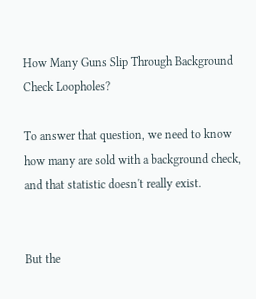How Many Guns Slip Through Background Check Loopholes?

To answer that question, we need to know how many are sold with a background check, and that statistic doesn't really exist.


But the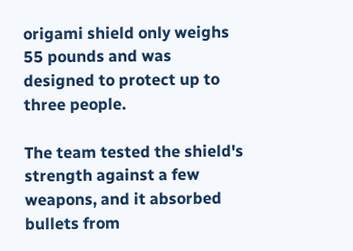origami shield only weighs 55 pounds and was designed to protect up to three people.

The team tested the shield's strength against a few weapons, and it absorbed bullets from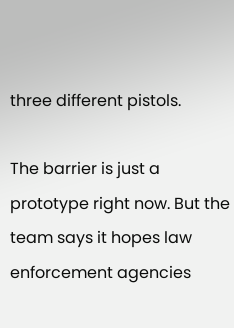three different pistols.

The barrier is just a prototype right now. But the team says it hopes law enforcement agencies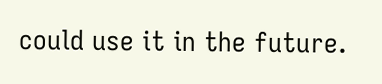could use it in the future.